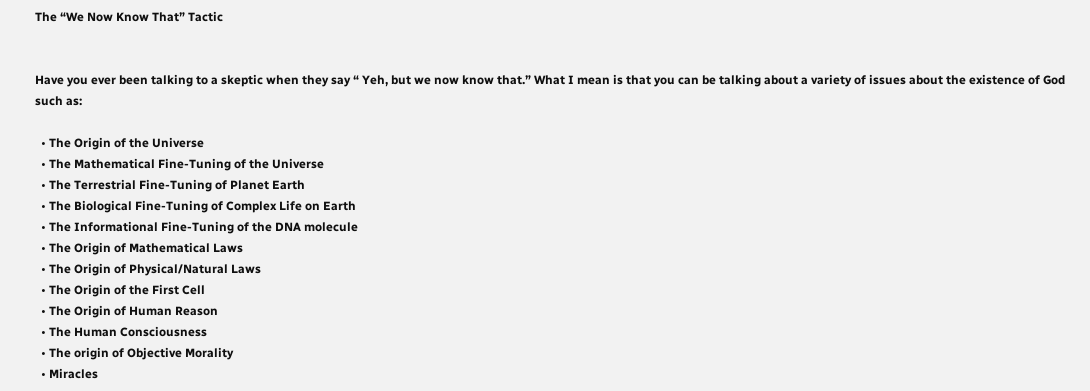The “We Now Know That” Tactic


Have you ever been talking to a skeptic when they say “ Yeh, but we now know that.” What I mean is that you can be talking about a variety of issues about the existence of God such as:

  • The Origin of the Universe
  • The Mathematical Fine-Tuning of the Universe
  • The Terrestrial Fine-Tuning of Planet Earth
  • The Biological Fine-Tuning of Complex Life on Earth
  • The Informational Fine-Tuning of the DNA molecule
  • The Origin of Mathematical Laws
  • The Origin of Physical/Natural Laws
  • The Origin of the First Cell
  • The Origin of Human Reason
  • The Human Consciousness
  • The origin of Objective Morality
  • Miracles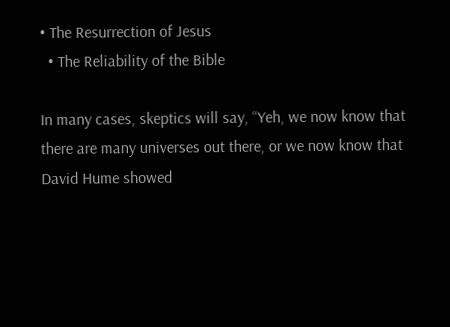• The Resurrection of Jesus
  • The Reliability of the Bible

In many cases, skeptics will say, “Yeh, we now know that there are many universes out there, or we now know that David Hume showed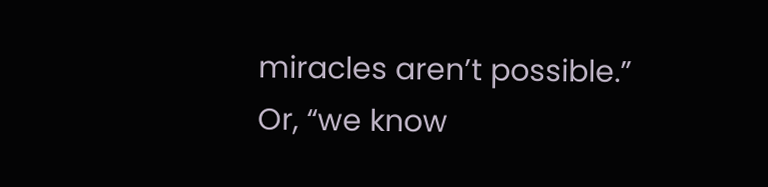miracles aren’t possible.” Or, “we know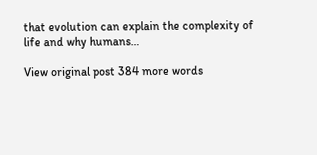that evolution can explain the complexity of life and why humans…

View original post 384 more words